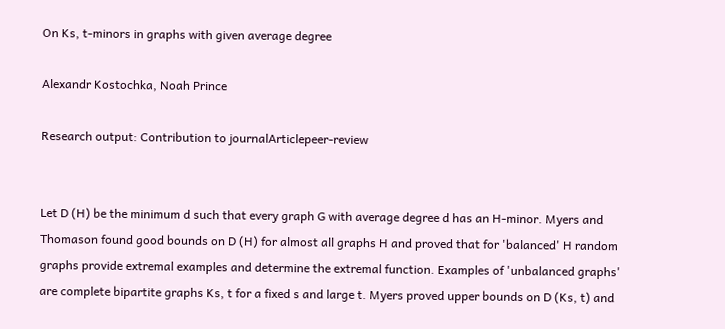On Ks, t-minors in graphs with given average degree

Alexandr Kostochka, Noah Prince

Research output: Contribution to journalArticlepeer-review


Let D (H) be the minimum d such that every graph G with average degree d has an H-minor. Myers and Thomason found good bounds on D (H) for almost all graphs H and proved that for 'balanced' H random graphs provide extremal examples and determine the extremal function. Examples of 'unbalanced graphs' are complete bipartite graphs Ks, t for a fixed s and large t. Myers proved upper bounds on D (Ks, t) and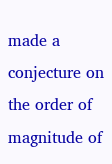made a conjecture on the order of magnitude of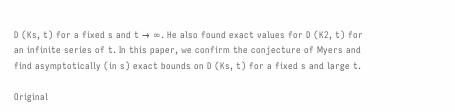D (Ks, t) for a fixed s and t → ∞. He also found exact values for D (K2, t) for an infinite series of t. In this paper, we confirm the conjecture of Myers and find asymptotically (in s) exact bounds on D (Ks, t) for a fixed s and large t.

Original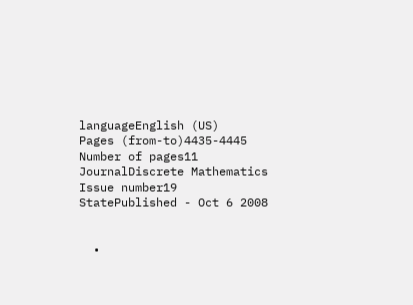languageEnglish (US)
Pages (from-to)4435-4445
Number of pages11
JournalDiscrete Mathematics
Issue number19
StatePublished - Oct 6 2008


  •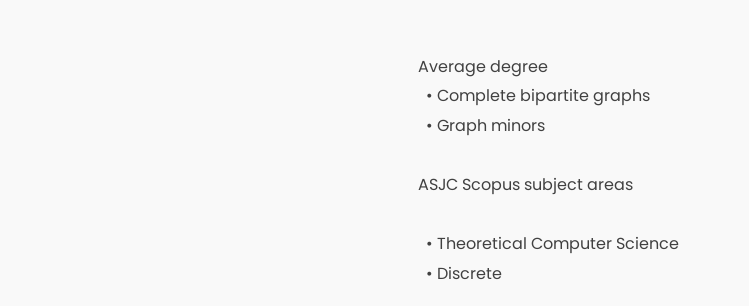Average degree
  • Complete bipartite graphs
  • Graph minors

ASJC Scopus subject areas

  • Theoretical Computer Science
  • Discrete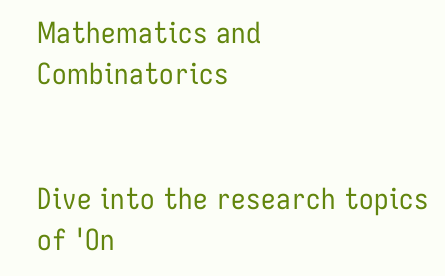Mathematics and Combinatorics


Dive into the research topics of 'On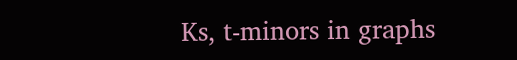Ks, t-minors in graphs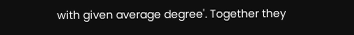with given average degree'. Together they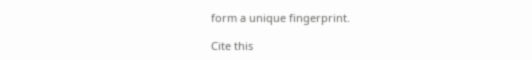form a unique fingerprint.

Cite this